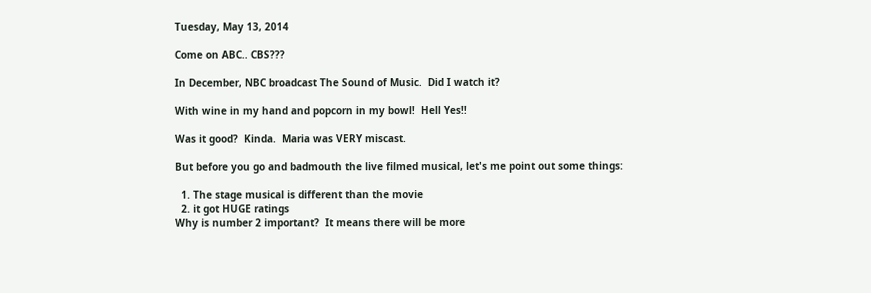Tuesday, May 13, 2014

Come on ABC.. CBS???

In December, NBC broadcast The Sound of Music.  Did I watch it?

With wine in my hand and popcorn in my bowl!  Hell Yes!!

Was it good?  Kinda.  Maria was VERY miscast.

But before you go and badmouth the live filmed musical, let's me point out some things:

  1. The stage musical is different than the movie
  2. it got HUGE ratings
Why is number 2 important?  It means there will be more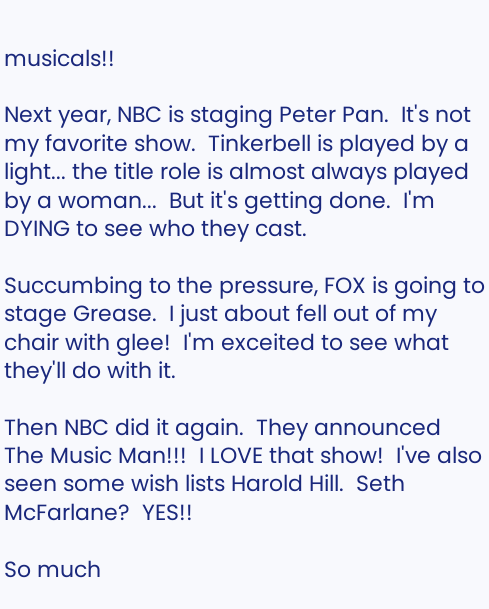musicals!!

Next year, NBC is staging Peter Pan.  It's not my favorite show.  Tinkerbell is played by a light... the title role is almost always played by a woman...  But it's getting done.  I'm DYING to see who they cast.

Succumbing to the pressure, FOX is going to stage Grease.  I just about fell out of my chair with glee!  I'm exceited to see what they'll do with it.

Then NBC did it again.  They announced The Music Man!!!  I LOVE that show!  I've also seen some wish lists Harold Hill.  Seth McFarlane?  YES!!

So much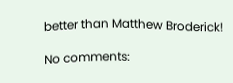better than Matthew Broderick!

No comments: